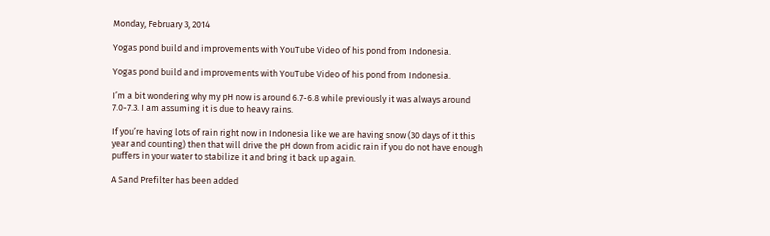Monday, February 3, 2014

Yogas pond build and improvements with YouTube Video of his pond from Indonesia.

Yogas pond build and improvements with YouTube Video of his pond from Indonesia.

I’m a bit wondering why my pH now is around 6.7-6.8 while previously it was always around 7.0-7.3. I am assuming it is due to heavy rains.

If you’re having lots of rain right now in Indonesia like we are having snow (30 days of it this year and counting) then that will drive the pH down from acidic rain if you do not have enough puffers in your water to stabilize it and bring it back up again.

A Sand Prefilter has been added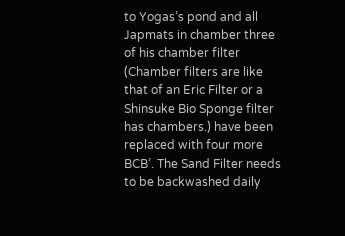to Yogas’s pond and all Japmats in chamber three of his chamber filter (Chamber filters are like that of an Eric Filter or a Shinsuke Bio Sponge filter has chambers.) have been replaced with four more BCB’. The Sand Filter needs to be backwashed daily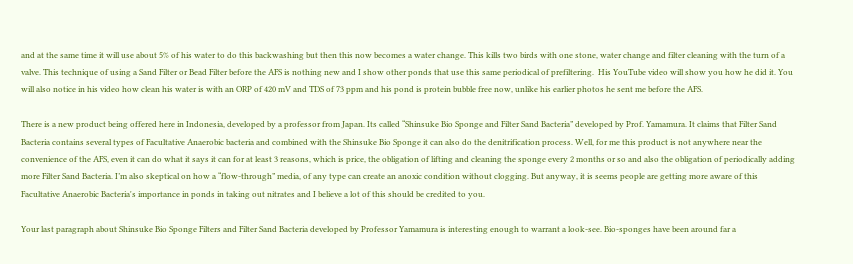and at the same time it will use about 5% of his water to do this backwashing but then this now becomes a water change. This kills two birds with one stone, water change and filter cleaning with the turn of a valve. This technique of using a Sand Filter or Bead Filter before the AFS is nothing new and I show other ponds that use this same periodical of prefiltering.  His YouTube video will show you how he did it. You will also notice in his video how clean his water is with an ORP of 420 mV and TDS of 73 ppm and his pond is protein bubble free now, unlike his earlier photos he sent me before the AFS.

There is a new product being offered here in Indonesia, developed by a professor from Japan. Its called “Shinsuke Bio Sponge and Filter Sand Bacteria” developed by Prof. Yamamura. It claims that Filter Sand Bacteria contains several types of Facultative Anaerobic bacteria and combined with the Shinsuke Bio Sponge it can also do the denitrification process. Well, for me this product is not anywhere near the convenience of the AFS, even it can do what it says it can for at least 3 reasons, which is price, the obligation of lifting and cleaning the sponge every 2 months or so and also the obligation of periodically adding more Filter Sand Bacteria. I’m also skeptical on how a “flow-through” media, of any type can create an anoxic condition without clogging. But anyway, it is seems people are getting more aware of this Facultative Anaerobic Bacteria's importance in ponds in taking out nitrates and I believe a lot of this should be credited to you.

Your last paragraph about Shinsuke Bio Sponge Filters and Filter Sand Bacteria developed by Professor Yamamura is interesting enough to warrant a look-see. Bio-sponges have been around far a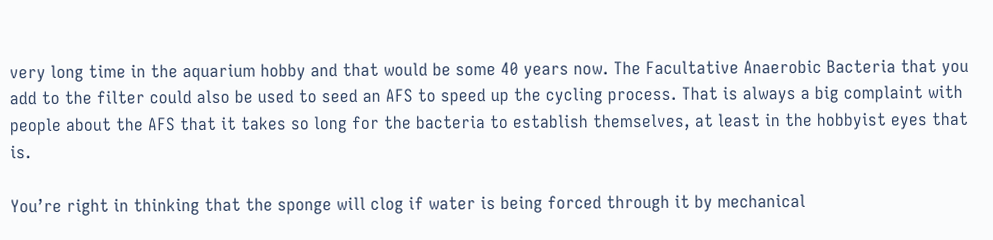very long time in the aquarium hobby and that would be some 40 years now. The Facultative Anaerobic Bacteria that you add to the filter could also be used to seed an AFS to speed up the cycling process. That is always a big complaint with people about the AFS that it takes so long for the bacteria to establish themselves, at least in the hobbyist eyes that is.

You’re right in thinking that the sponge will clog if water is being forced through it by mechanical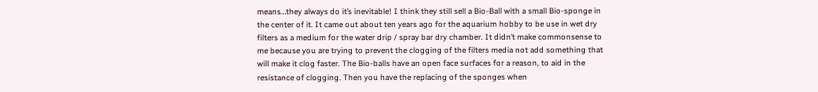means…they always do it’s inevitable! I think they still sell a Bio-Ball with a small Bio-sponge in the center of it. It came out about ten years ago for the aquarium hobby to be use in wet dry filters as a medium for the water drip / spray bar dry chamber. It didn’t make commonsense to me because you are trying to prevent the clogging of the filters media not add something that will make it clog faster. The Bio-balls have an open face surfaces for a reason, to aid in the resistance of clogging. Then you have the replacing of the sponges when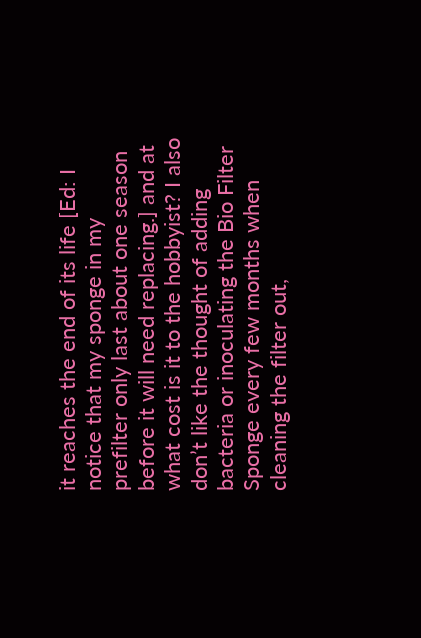it reaches the end of its life [Ed: I notice that my sponge in my prefilter only last about one season before it will need replacing.] and at what cost is it to the hobbyist? I also don’t like the thought of adding bacteria or inoculating the Bio Filter Sponge every few months when cleaning the filter out,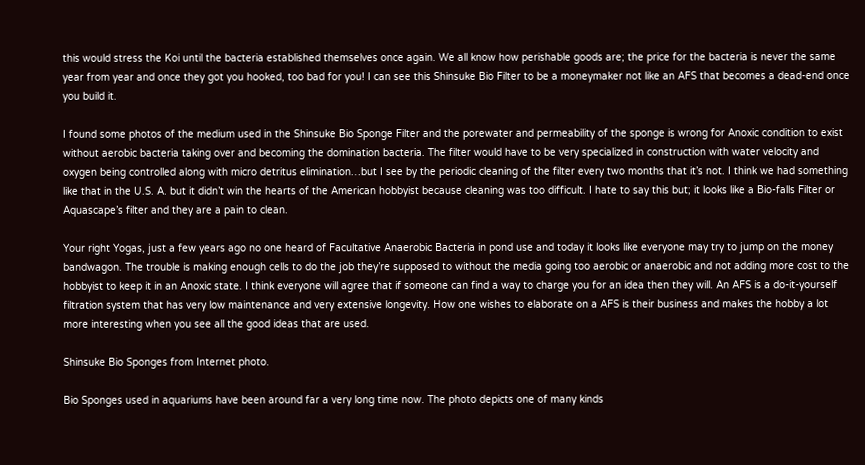this would stress the Koi until the bacteria established themselves once again. We all know how perishable goods are; the price for the bacteria is never the same year from year and once they got you hooked, too bad for you! I can see this Shinsuke Bio Filter to be a moneymaker not like an AFS that becomes a dead-end once you build it.

I found some photos of the medium used in the Shinsuke Bio Sponge Filter and the porewater and permeability of the sponge is wrong for Anoxic condition to exist without aerobic bacteria taking over and becoming the domination bacteria. The filter would have to be very specialized in construction with water velocity and oxygen being controlled along with micro detritus elimination…but I see by the periodic cleaning of the filter every two months that it’s not. I think we had something like that in the U.S. A. but it didn’t win the hearts of the American hobbyist because cleaning was too difficult. I hate to say this but; it looks like a Bio-falls Filter or Aquascape’s filter and they are a pain to clean.

Your right Yogas, just a few years ago no one heard of Facultative Anaerobic Bacteria in pond use and today it looks like everyone may try to jump on the money bandwagon. The trouble is making enough cells to do the job they’re supposed to without the media going too aerobic or anaerobic and not adding more cost to the hobbyist to keep it in an Anoxic state. I think everyone will agree that if someone can find a way to charge you for an idea then they will. An AFS is a do-it-yourself filtration system that has very low maintenance and very extensive longevity. How one wishes to elaborate on a AFS is their business and makes the hobby a lot more interesting when you see all the good ideas that are used.

Shinsuke Bio Sponges from Internet photo.

Bio Sponges used in aquariums have been around far a very long time now. The photo depicts one of many kinds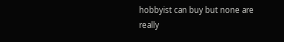hobbyist can buy but none are really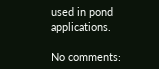used in pond applications.

No comments: